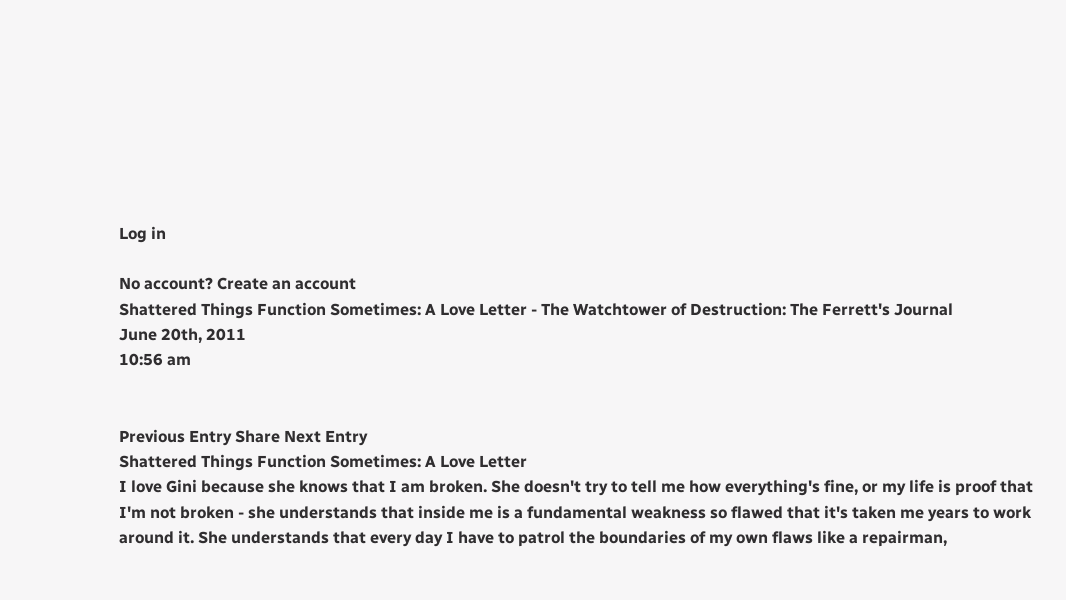Log in

No account? Create an account
Shattered Things Function Sometimes: A Love Letter - The Watchtower of Destruction: The Ferrett's Journal
June 20th, 2011
10:56 am


Previous Entry Share Next Entry
Shattered Things Function Sometimes: A Love Letter
I love Gini because she knows that I am broken. She doesn't try to tell me how everything's fine, or my life is proof that I'm not broken - she understands that inside me is a fundamental weakness so flawed that it's taken me years to work around it. She understands that every day I have to patrol the boundaries of my own flaws like a repairman,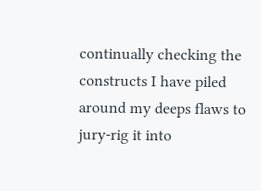continually checking the constructs I have piled around my deeps flaws to jury-rig it into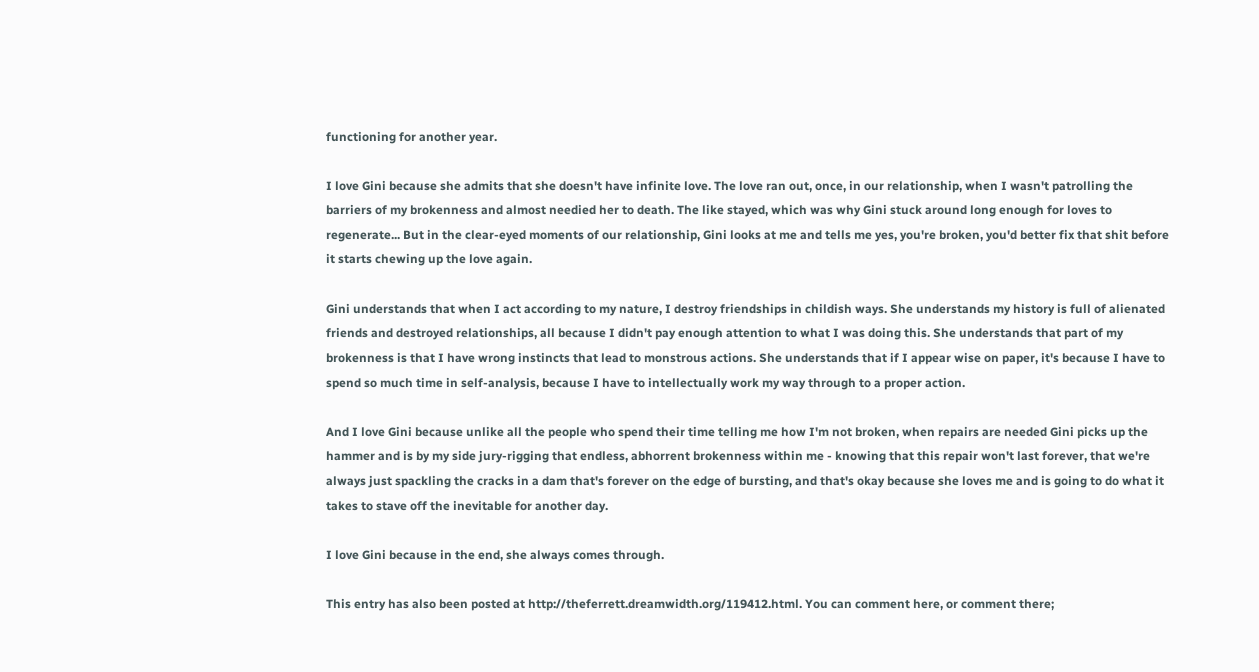functioning for another year.

I love Gini because she admits that she doesn't have infinite love. The love ran out, once, in our relationship, when I wasn't patrolling the barriers of my brokenness and almost needied her to death. The like stayed, which was why Gini stuck around long enough for loves to regenerate... But in the clear-eyed moments of our relationship, Gini looks at me and tells me yes, you're broken, you'd better fix that shit before it starts chewing up the love again.

Gini understands that when I act according to my nature, I destroy friendships in childish ways. She understands my history is full of alienated friends and destroyed relationships, all because I didn't pay enough attention to what I was doing this. She understands that part of my brokenness is that I have wrong instincts that lead to monstrous actions. She understands that if I appear wise on paper, it's because I have to spend so much time in self-analysis, because I have to intellectually work my way through to a proper action.

And I love Gini because unlike all the people who spend their time telling me how I'm not broken, when repairs are needed Gini picks up the hammer and is by my side jury-rigging that endless, abhorrent brokenness within me - knowing that this repair won't last forever, that we're always just spackling the cracks in a dam that's forever on the edge of bursting, and that's okay because she loves me and is going to do what it takes to stave off the inevitable for another day.

I love Gini because in the end, she always comes through.

This entry has also been posted at http://theferrett.dreamwidth.org/119412.html. You can comment here, or comment there;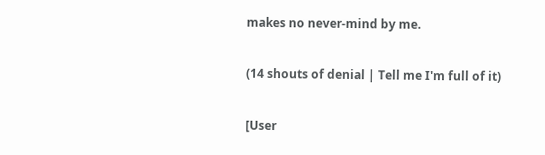makes no never-mind by me.

(14 shouts of denial | Tell me I'm full of it)

[User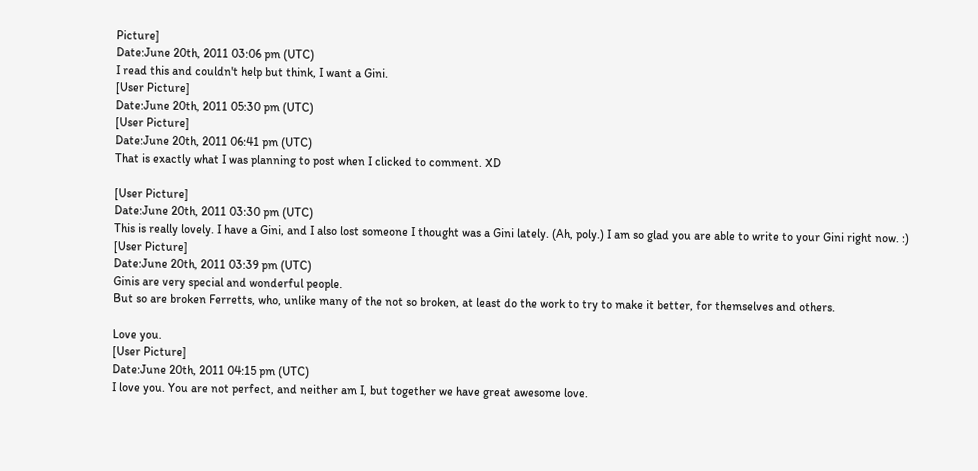Picture]
Date:June 20th, 2011 03:06 pm (UTC)
I read this and couldn't help but think, I want a Gini.
[User Picture]
Date:June 20th, 2011 05:30 pm (UTC)
[User Picture]
Date:June 20th, 2011 06:41 pm (UTC)
That is exactly what I was planning to post when I clicked to comment. XD

[User Picture]
Date:June 20th, 2011 03:30 pm (UTC)
This is really lovely. I have a Gini, and I also lost someone I thought was a Gini lately. (Ah, poly.) I am so glad you are able to write to your Gini right now. :)
[User Picture]
Date:June 20th, 2011 03:39 pm (UTC)
Ginis are very special and wonderful people.
But so are broken Ferretts, who, unlike many of the not so broken, at least do the work to try to make it better, for themselves and others.

Love you.
[User Picture]
Date:June 20th, 2011 04:15 pm (UTC)
I love you. You are not perfect, and neither am I, but together we have great awesome love.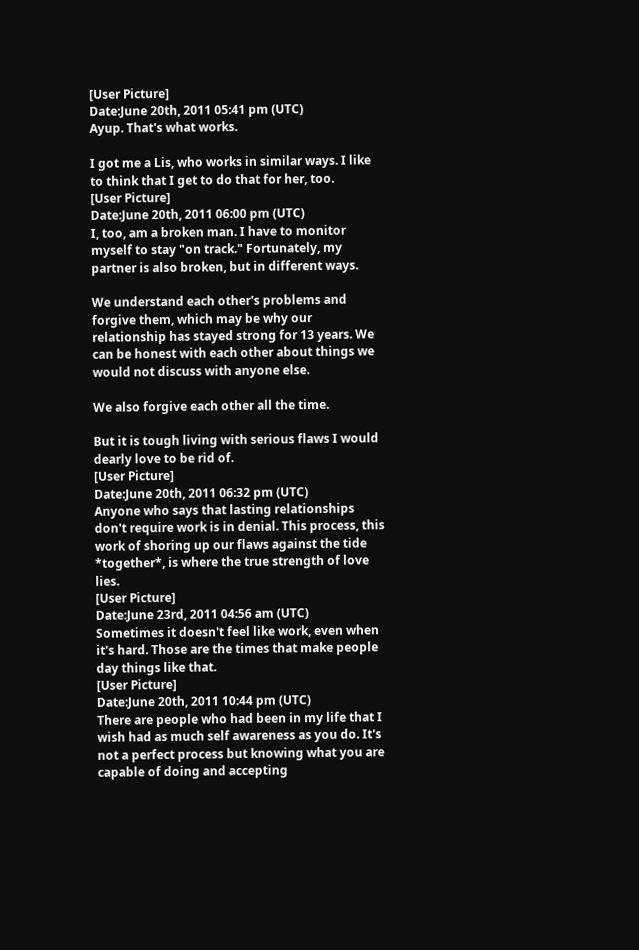[User Picture]
Date:June 20th, 2011 05:41 pm (UTC)
Ayup. That's what works.

I got me a Lis, who works in similar ways. I like to think that I get to do that for her, too.
[User Picture]
Date:June 20th, 2011 06:00 pm (UTC)
I, too, am a broken man. I have to monitor myself to stay "on track." Fortunately, my partner is also broken, but in different ways.

We understand each other's problems and forgive them, which may be why our relationship has stayed strong for 13 years. We can be honest with each other about things we would not discuss with anyone else.

We also forgive each other all the time.

But it is tough living with serious flaws I would dearly love to be rid of.
[User Picture]
Date:June 20th, 2011 06:32 pm (UTC)
Anyone who says that lasting relationships don't require work is in denial. This process, this work of shoring up our flaws against the tide *together*, is where the true strength of love lies.
[User Picture]
Date:June 23rd, 2011 04:56 am (UTC)
Sometimes it doesn't feel like work, even when it's hard. Those are the times that make people day things like that.
[User Picture]
Date:June 20th, 2011 10:44 pm (UTC)
There are people who had been in my life that I wish had as much self awareness as you do. It's not a perfect process but knowing what you are capable of doing and accepting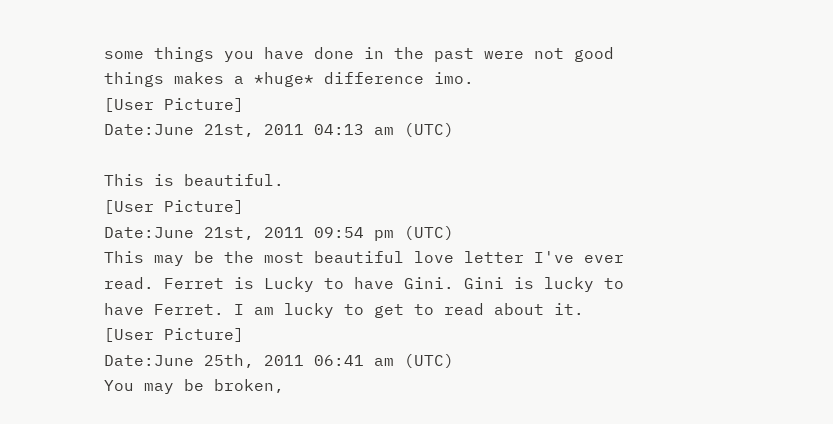some things you have done in the past were not good things makes a *huge* difference imo.
[User Picture]
Date:June 21st, 2011 04:13 am (UTC)

This is beautiful.
[User Picture]
Date:June 21st, 2011 09:54 pm (UTC)
This may be the most beautiful love letter I've ever read. Ferret is Lucky to have Gini. Gini is lucky to have Ferret. I am lucky to get to read about it.
[User Picture]
Date:June 25th, 2011 06:41 am (UTC)
You may be broken,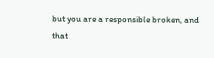but you are a responsible broken, and that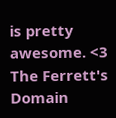is pretty awesome. <3
The Ferrett's Domain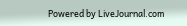Powered by LiveJournal.com